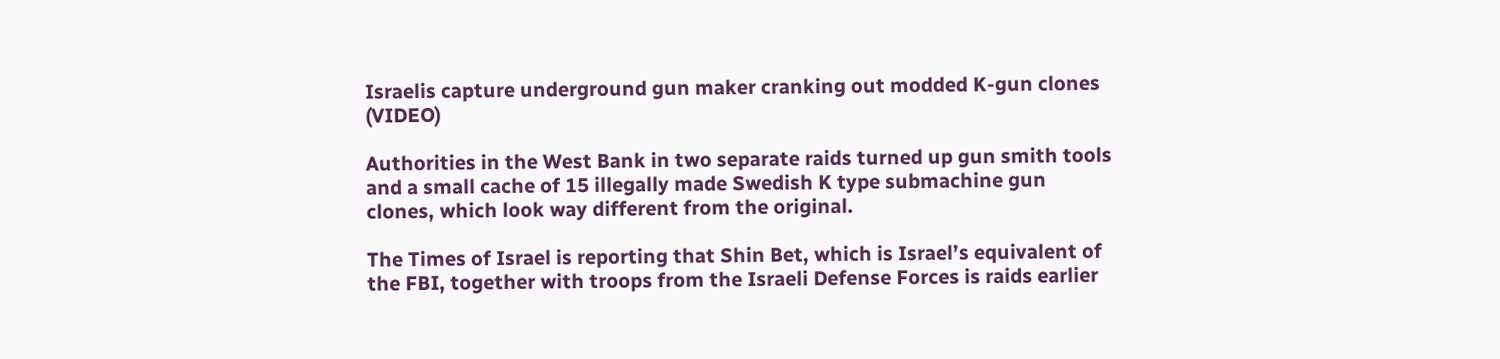Israelis capture underground gun maker cranking out modded K-gun clones (VIDEO)

Authorities in the West Bank in two separate raids turned up gun smith tools and a small cache of 15 illegally made Swedish K type submachine gun clones, which look way different from the original.

The Times of Israel is reporting that Shin Bet, which is Israel’s equivalent of the FBI, together with troops from the Israeli Defense Forces is raids earlier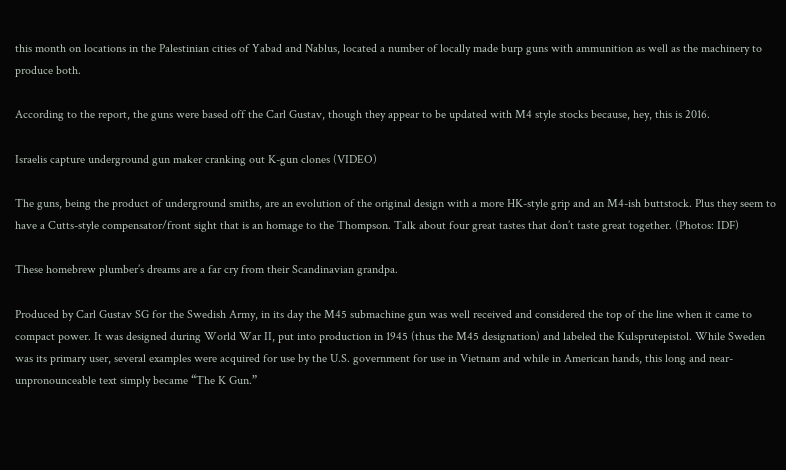this month on locations in the Palestinian cities of Yabad and Nablus, located a number of locally made burp guns with ammunition as well as the machinery to produce both.

According to the report, the guns were based off the Carl Gustav, though they appear to be updated with M4 style stocks because, hey, this is 2016.

Israelis capture underground gun maker cranking out K-gun clones (VIDEO)

The guns, being the product of underground smiths, are an evolution of the original design with a more HK-style grip and an M4-ish buttstock. Plus they seem to have a Cutts-style compensator/front sight that is an homage to the Thompson. Talk about four great tastes that don’t taste great together. (Photos: IDF)

These homebrew plumber’s dreams are a far cry from their Scandinavian grandpa.

Produced by Carl Gustav SG for the Swedish Army, in its day the M45 submachine gun was well received and considered the top of the line when it came to compact power. It was designed during World War II, put into production in 1945 (thus the M45 designation) and labeled the Kulsprutepistol. While Sweden was its primary user, several examples were acquired for use by the U.S. government for use in Vietnam and while in American hands, this long and near-unpronounceable text simply became “The K Gun.”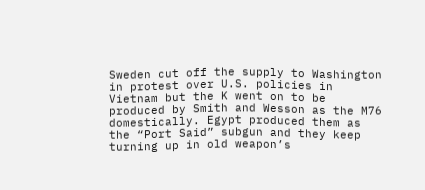Sweden cut off the supply to Washington in protest over U.S. policies in Vietnam but the K went on to be produced by Smith and Wesson as the M76 domestically. Egypt produced them as the “Port Said” subgun and they keep turning up in old weapon’s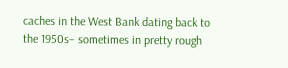caches in the West Bank dating back to the 1950s– sometimes in pretty rough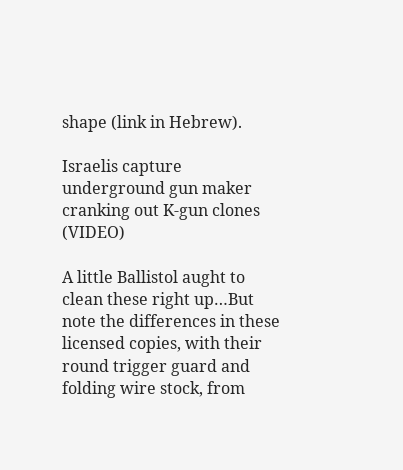shape (link in Hebrew).

Israelis capture underground gun maker cranking out K-gun clones (VIDEO)

A little Ballistol aught to clean these right up…But note the differences in these licensed copies, with their round trigger guard and folding wire stock, from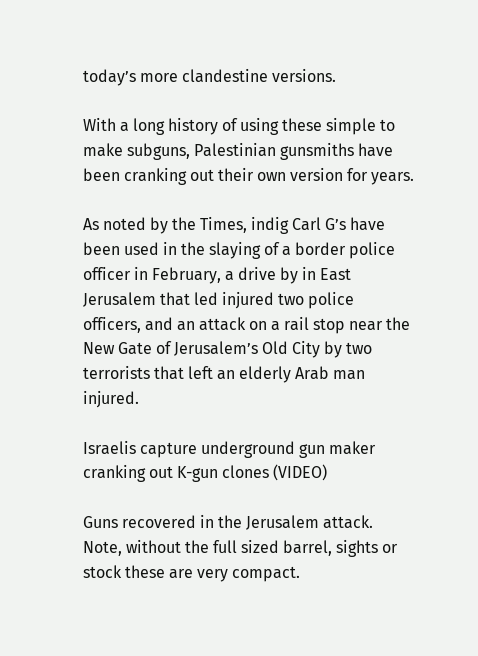today’s more clandestine versions.

With a long history of using these simple to make subguns, Palestinian gunsmiths have been cranking out their own version for years.

As noted by the Times, indig Carl G’s have been used in the slaying of a border police officer in February, a drive by in East Jerusalem that led injured two police officers, and an attack on a rail stop near the New Gate of Jerusalem’s Old City by two terrorists that left an elderly Arab man injured.

Israelis capture underground gun maker cranking out K-gun clones (VIDEO)

Guns recovered in the Jerusalem attack. Note, without the full sized barrel, sights or stock these are very compact.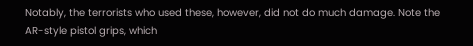Notably, the terrorists who used these, however, did not do much damage. Note the AR-style pistol grips, which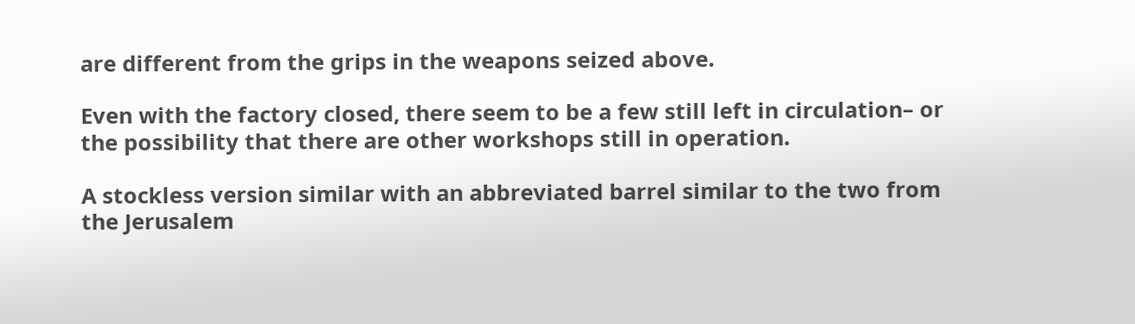are different from the grips in the weapons seized above.

Even with the factory closed, there seem to be a few still left in circulation– or the possibility that there are other workshops still in operation.

A stockless version similar with an abbreviated barrel similar to the two from the Jerusalem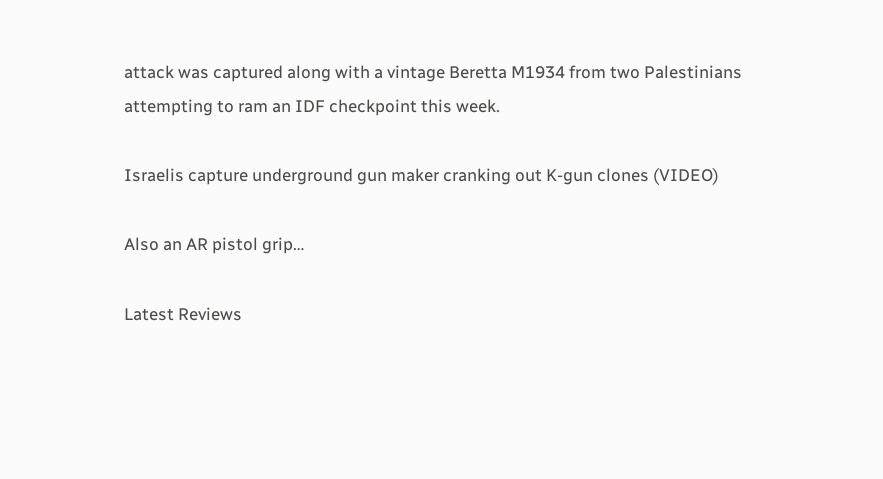attack was captured along with a vintage Beretta M1934 from two Palestinians attempting to ram an IDF checkpoint this week.

Israelis capture underground gun maker cranking out K-gun clones (VIDEO)

Also an AR pistol grip…

Latest Reviews